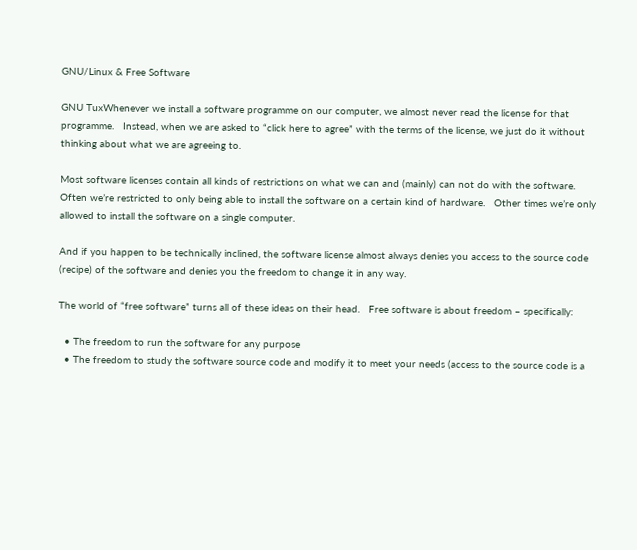GNU/Linux & Free Software

GNU TuxWhenever we install a software programme on our computer, we almost never read the license for that programme.   Instead, when we are asked to “click here to agree” with the terms of the license, we just do it without thinking about what we are agreeing to.

Most software licenses contain all kinds of restrictions on what we can and (mainly) can not do with the software.    Often we’re restricted to only being able to install the software on a certain kind of hardware.   Other times we’re only allowed to install the software on a single computer.

And if you happen to be technically inclined, the software license almost always denies you access to the source code (recipe) of the software and denies you the freedom to change it in any way.

The world of “free software” turns all of these ideas on their head.   Free software is about freedom – specifically:

  • The freedom to run the software for any purpose
  • The freedom to study the software source code and modify it to meet your needs (access to the source code is a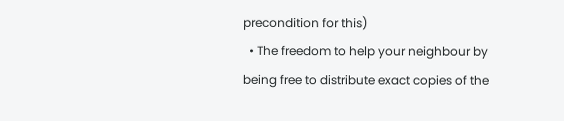precondition for this)
  • The freedom to help your neighbour by being free to distribute exact copies of the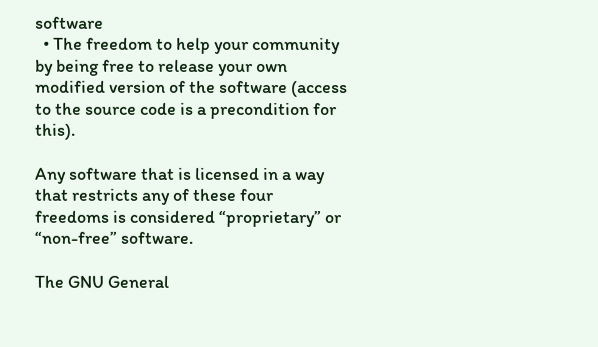software
  • The freedom to help your community by being free to release your own modified version of the software (access to the source code is a precondition for this).

Any software that is licensed in a way that restricts any of these four freedoms is considered “proprietary” or “non-free” software.

The GNU General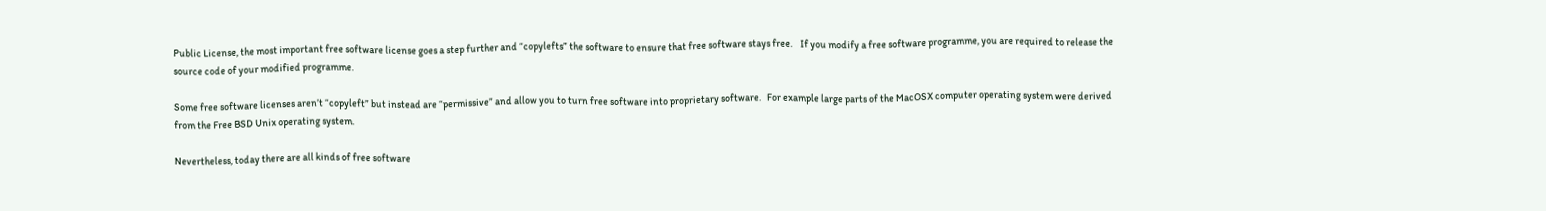Public License, the most important free software license goes a step further and “copylefts” the software to ensure that free software stays free.    If you modify a free software programme, you are required to release the source code of your modified programme.

Some free software licenses aren’t “copyleft” but instead are “permissive” and allow you to turn free software into proprietary software.   For example large parts of the MacOSX computer operating system were derived from the Free BSD Unix operating system.

Nevertheless, today there are all kinds of free software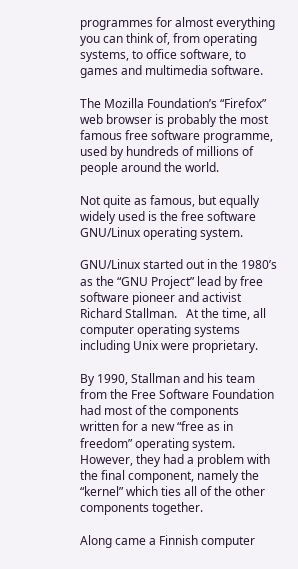programmes for almost everything you can think of, from operating systems, to office software, to games and multimedia software.

The Mozilla Foundation’s “Firefox” web browser is probably the most famous free software programme, used by hundreds of millions of people around the world.

Not quite as famous, but equally widely used is the free software GNU/Linux operating system.

GNU/Linux started out in the 1980’s as the “GNU Project” lead by free software pioneer and activist Richard Stallman.   At the time, all computer operating systems including Unix were proprietary.

By 1990, Stallman and his team from the Free Software Foundation had most of the components written for a new “free as in freedom” operating system.   However, they had a problem with the final component, namely the “kernel” which ties all of the other components together.

Along came a Finnish computer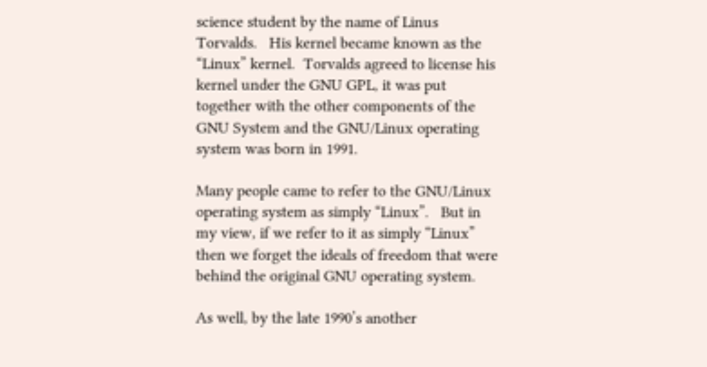science student by the name of Linus Torvalds.   His kernel became known as the “Linux” kernel.  Torvalds agreed to license his kernel under the GNU GPL, it was put together with the other components of the GNU System and the GNU/Linux operating system was born in 1991.

Many people came to refer to the GNU/Linux operating system as simply “Linux”.   But in my view, if we refer to it as simply “Linux” then we forget the ideals of freedom that were behind the original GNU operating system.

As well, by the late 1990’s another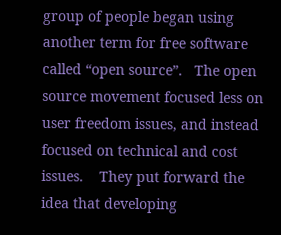group of people began using another term for free software called “open source”.   The open source movement focused less on user freedom issues, and instead focused on technical and cost issues.    They put forward the idea that developing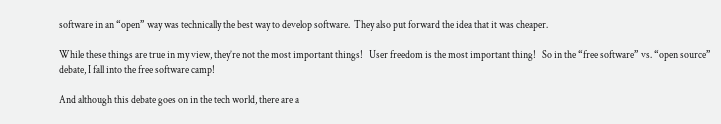software in an “open” way was technically the best way to develop software.  They also put forward the idea that it was cheaper.

While these things are true in my view, they’re not the most important things!   User freedom is the most important thing!   So in the “free software” vs. “open source” debate, I fall into the free software camp!

And although this debate goes on in the tech world, there are a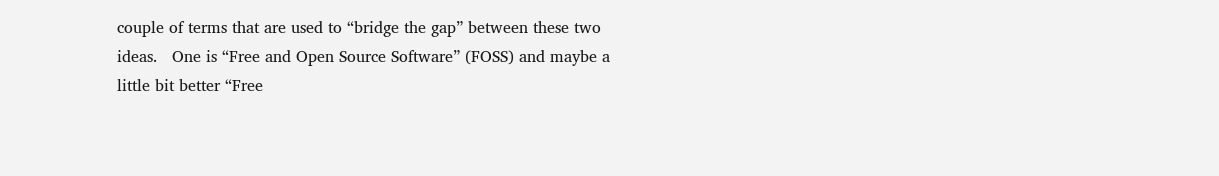couple of terms that are used to “bridge the gap” between these two ideas.   One is “Free and Open Source Software” (FOSS) and maybe a little bit better “Free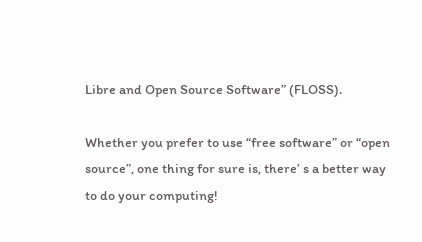Libre and Open Source Software” (FLOSS).

Whether you prefer to use “free software” or “open source”, one thing for sure is, there’ s a better way to do your computing!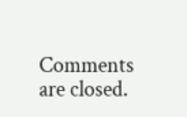Comments are closed.